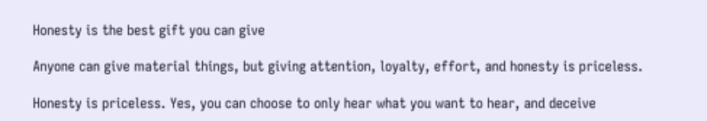Honesty is the best gift you can give

Anyone can give material things, but giving attention, loyalty, effort, and honesty is priceless.

Honesty is priceless. Yes, you can choose to only hear what you want to hear, and deceive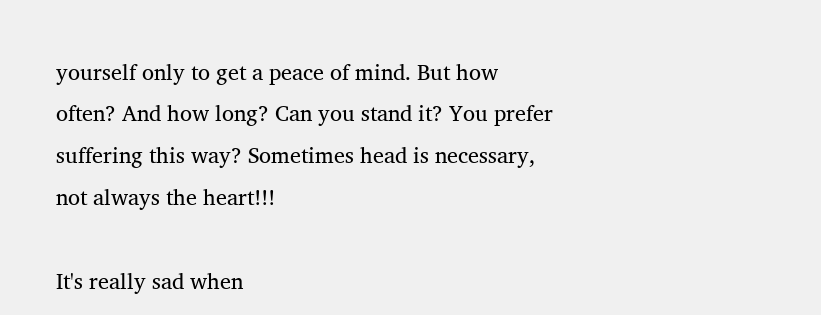yourself only to get a peace of mind. But how often? And how long? Can you stand it? You prefer suffering this way? Sometimes head is necessary, not always the heart!!!

It's really sad when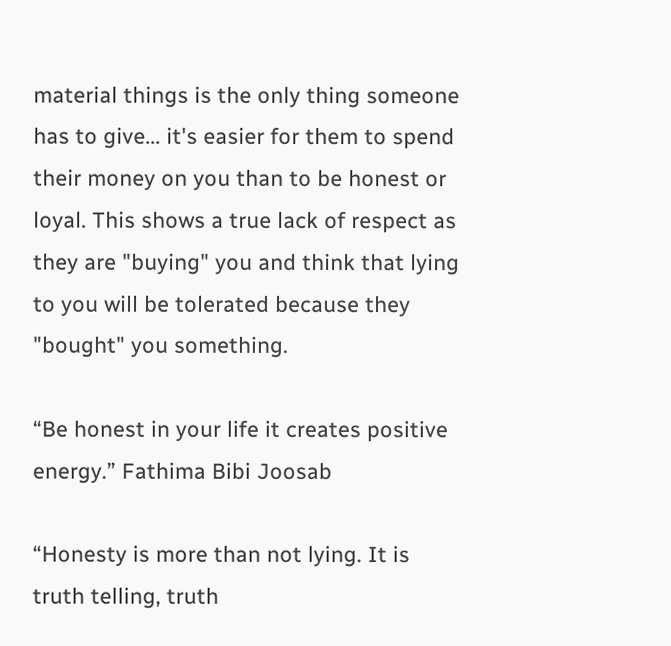material things is the only thing someone has to give... it's easier for them to spend their money on you than to be honest or loyal. This shows a true lack of respect as they are "buying" you and think that lying to you will be tolerated because they "bought" you something.

“Be honest in your life it creates positive energy.” Fathima Bibi Joosab

“Honesty is more than not lying. It is truth telling, truth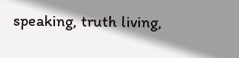speaking, truth living,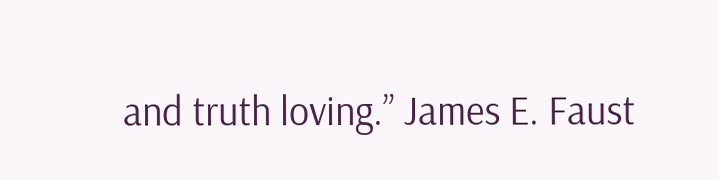and truth loving.” James E. Faust